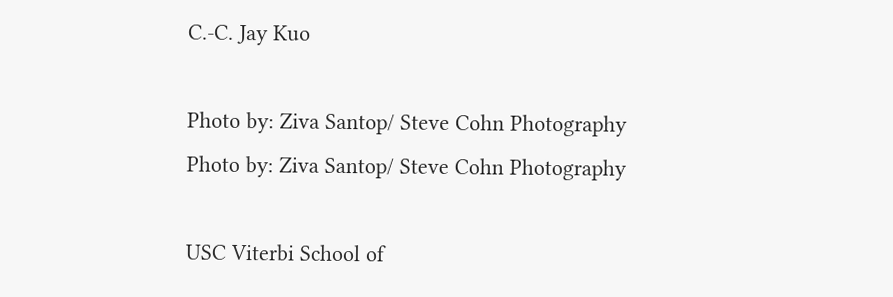C.-C. Jay Kuo

Photo by: Ziva Santop/ Steve Cohn Photography
Photo by: Ziva Santop/ Steve Cohn Photography

USC Viterbi School of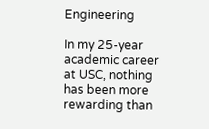Engineering

In my 25-year academic career at USC, nothing has been more rewarding than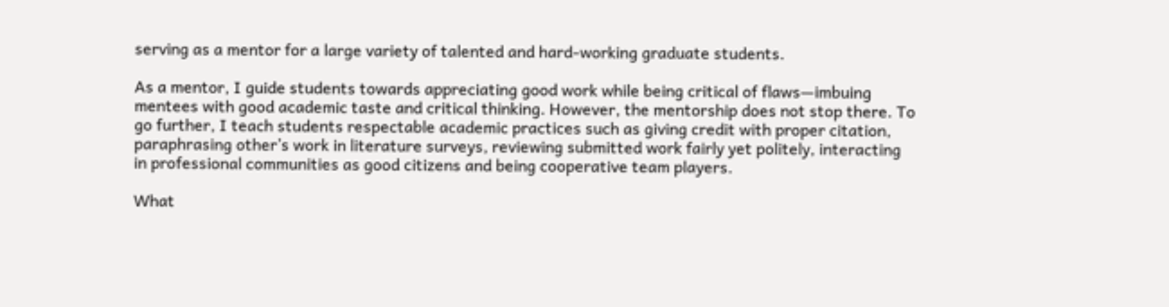serving as a mentor for a large variety of talented and hard-working graduate students.

As a mentor, I guide students towards appreciating good work while being critical of flaws—imbuing mentees with good academic taste and critical thinking. However, the mentorship does not stop there. To go further, I teach students respectable academic practices such as giving credit with proper citation, paraphrasing other’s work in literature surveys, reviewing submitted work fairly yet politely, interacting in professional communities as good citizens and being cooperative team players.

What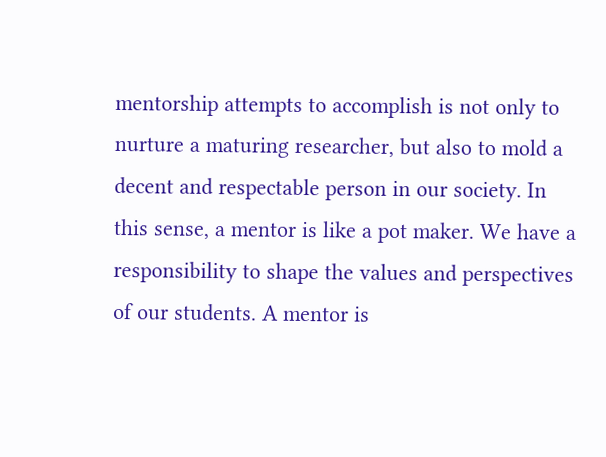mentorship attempts to accomplish is not only to nurture a maturing researcher, but also to mold a decent and respectable person in our society. In this sense, a mentor is like a pot maker. We have a responsibility to shape the values and perspectives of our students. A mentor is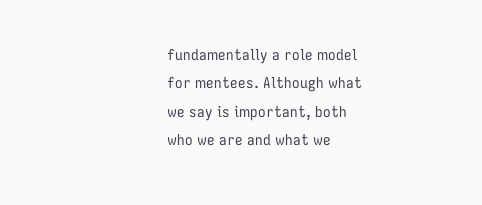fundamentally a role model for mentees. Although what we say is important, both who we are and what we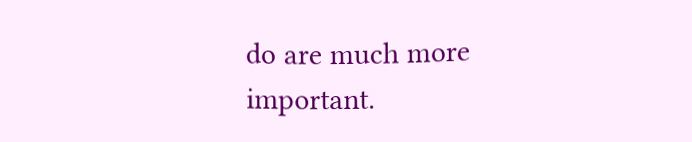do are much more important.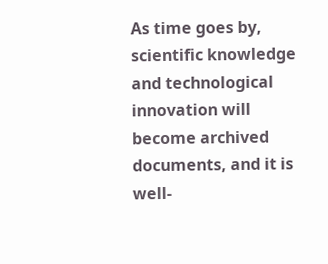As time goes by, scientific knowledge and technological innovation will become archived documents, and it is well-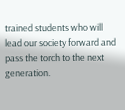trained students who will lead our society forward and pass the torch to the next generation.